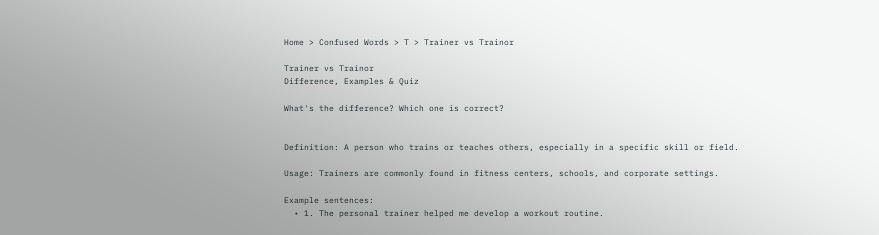Home > Confused Words > T > Trainer vs Trainor

Trainer vs Trainor
Difference, Examples & Quiz

What's the difference? Which one is correct?


Definition: A person who trains or teaches others, especially in a specific skill or field.

Usage: Trainers are commonly found in fitness centers, schools, and corporate settings.

Example sentences:
  • 1. The personal trainer helped me develop a workout routine.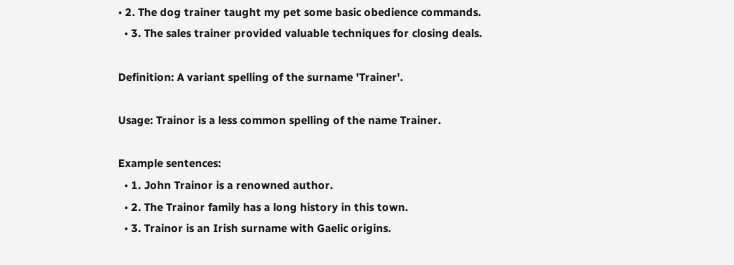• 2. The dog trainer taught my pet some basic obedience commands.
  • 3. The sales trainer provided valuable techniques for closing deals.

Definition: A variant spelling of the surname 'Trainer'.

Usage: Trainor is a less common spelling of the name Trainer.

Example sentences:
  • 1. John Trainor is a renowned author.
  • 2. The Trainor family has a long history in this town.
  • 3. Trainor is an Irish surname with Gaelic origins.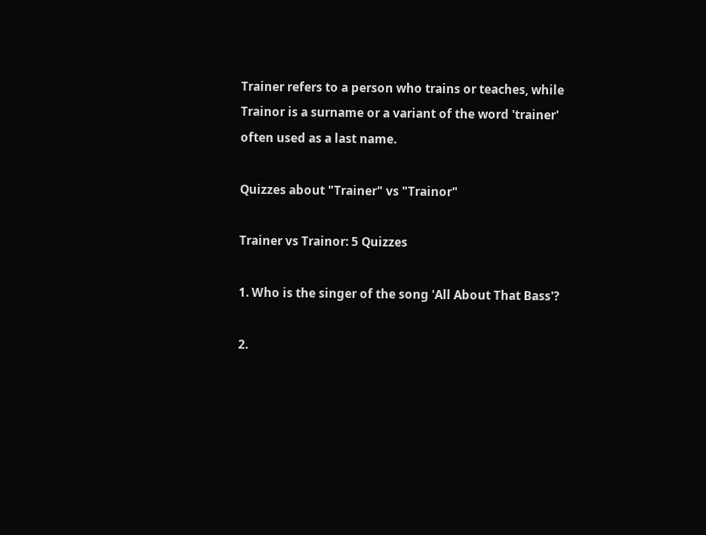Trainer refers to a person who trains or teaches, while Trainor is a surname or a variant of the word 'trainer' often used as a last name.

Quizzes about "Trainer" vs "Trainor"

Trainer vs Trainor: 5 Quizzes

1. Who is the singer of the song 'All About That Bass'?

2.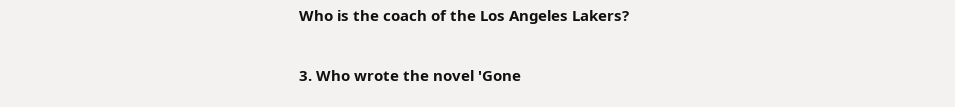Who is the coach of the Los Angeles Lakers?

3. Who wrote the novel 'Gone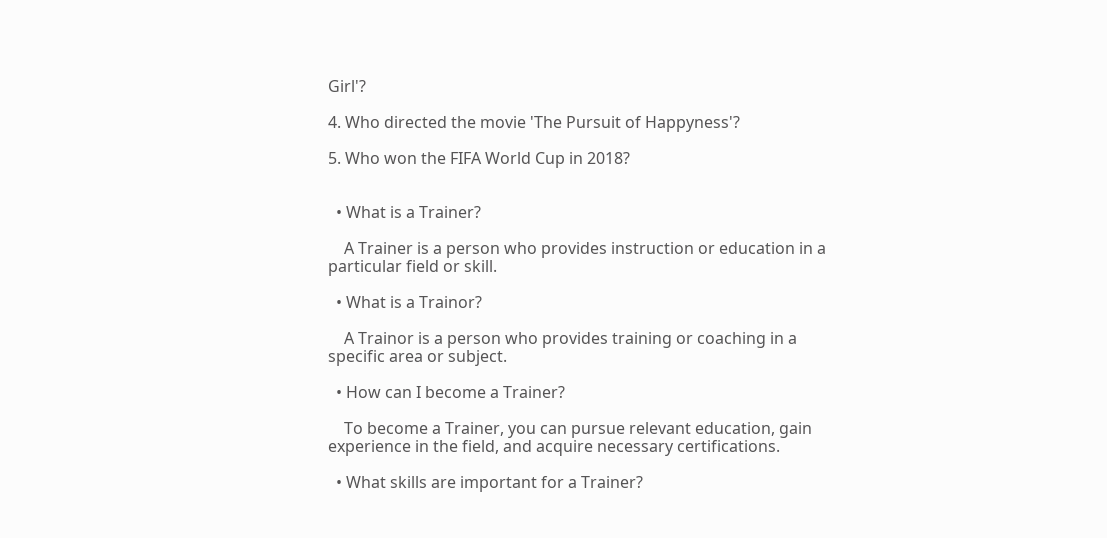Girl'?

4. Who directed the movie 'The Pursuit of Happyness'?

5. Who won the FIFA World Cup in 2018?


  • What is a Trainer?

    A Trainer is a person who provides instruction or education in a particular field or skill.

  • What is a Trainor?

    A Trainor is a person who provides training or coaching in a specific area or subject.

  • How can I become a Trainer?

    To become a Trainer, you can pursue relevant education, gain experience in the field, and acquire necessary certifications.

  • What skills are important for a Trainer?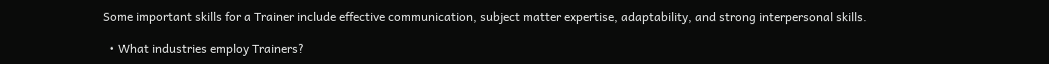Some important skills for a Trainer include effective communication, subject matter expertise, adaptability, and strong interpersonal skills.

  • What industries employ Trainers?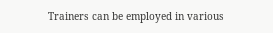Trainers can be employed in various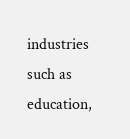industries such as education,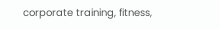corporate training, fitness,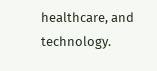healthcare, and technology.